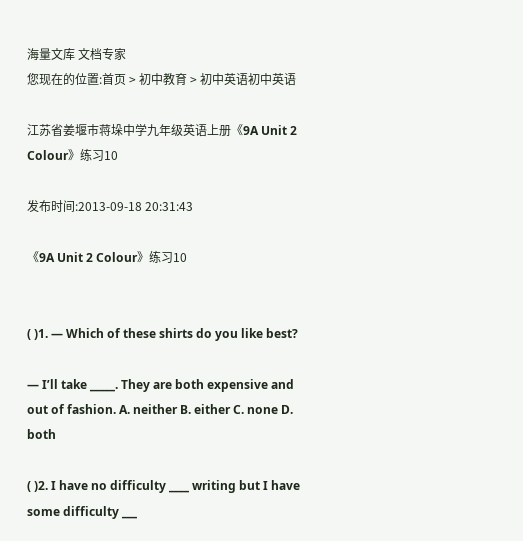海量文库 文档专家
您现在的位置:首页 > 初中教育 > 初中英语初中英语

江苏省姜堰市蒋垛中学九年级英语上册《9A Unit 2 Colour》练习10

发布时间:2013-09-18 20:31:43

《9A Unit 2 Colour》练习10


( )1. — Which of these shirts do you like best?

— I’ll take _____. They are both expensive and out of fashion. A. neither B. either C. none D. both

( )2. I have no difficulty ____ writing but I have some difficulty ___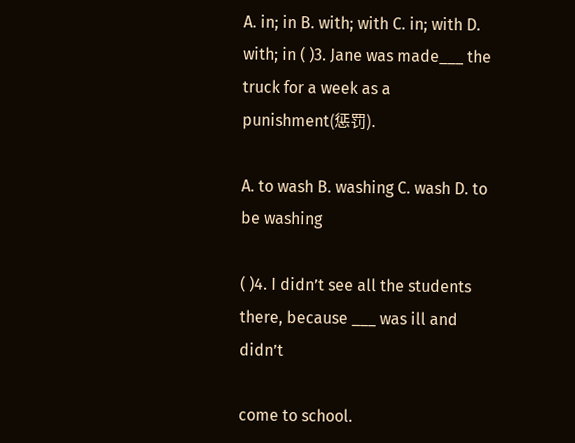A. in; in B. with; with C. in; with D. with; in ( )3. Jane was made___ the truck for a week as a punishment(惩罚).

A. to wash B. washing C. wash D. to be washing

( )4. I didn’t see all the students there, because ___ was ill and didn’t

come to school.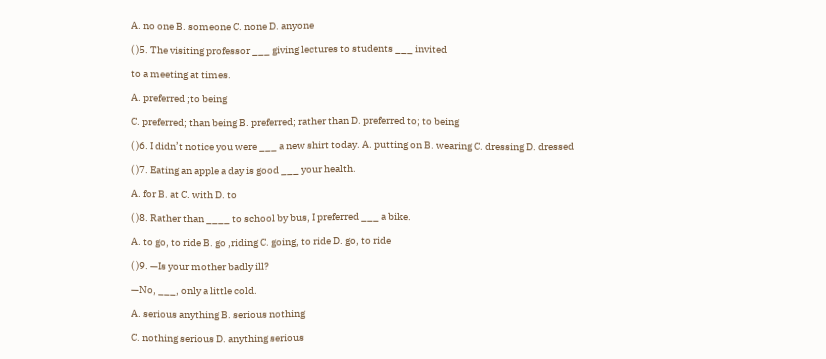A. no one B. someone C. none D. anyone

( )5. The visiting professor ___ giving lectures to students ___ invited

to a meeting at times.

A. preferred ;to being

C. preferred; than being B. preferred; rather than D. preferred to; to being

( )6. I didn’t notice you were ___ a new shirt today. A. putting on B. wearing C. dressing D. dressed

( )7. Eating an apple a day is good ___ your health.

A. for B. at C. with D. to

( )8. Rather than ____ to school by bus, I preferred ___ a bike.

A. to go, to ride B. go ,riding C. going, to ride D. go, to ride

( )9. —Is your mother badly ill?

—No, ___, only a little cold.

A. serious anything B. serious nothing

C. nothing serious D. anything serious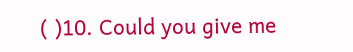( )10. Could you give me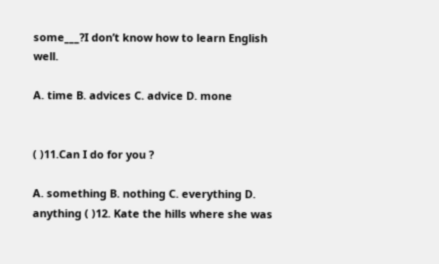some___?I don’t know how to learn English well.

A. time B. advices C. advice D. mone


( )11.Can I do for you ?

A. something B. nothing C. everything D. anything ( )12. Kate the hills where she was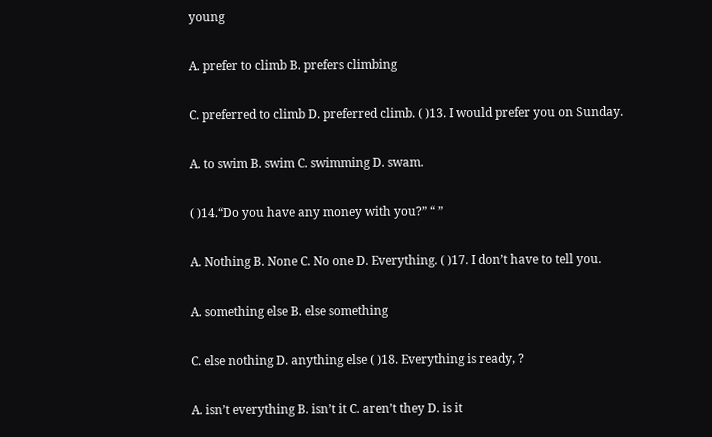young

A. prefer to climb B. prefers climbing

C. preferred to climb D. preferred climb. ( )13. I would prefer you on Sunday.

A. to swim B. swim C. swimming D. swam.

( )14.“Do you have any money with you?” “ ”

A. Nothing B. None C. No one D. Everything. ( )17. I don’t have to tell you.

A. something else B. else something

C. else nothing D. anything else ( )18. Everything is ready, ?

A. isn’t everything B. isn’t it C. aren’t they D. is it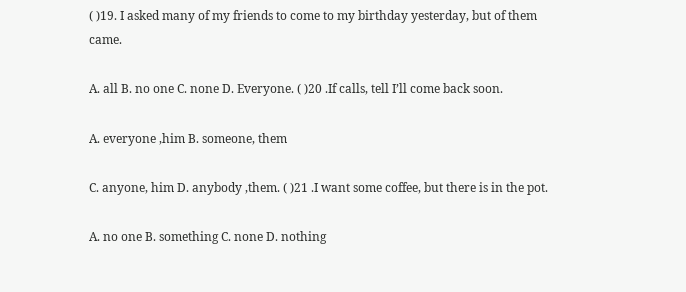( )19. I asked many of my friends to come to my birthday yesterday, but of them came.

A. all B. no one C. none D. Everyone. ( )20 .If calls, tell I’ll come back soon.

A. everyone ,him B. someone, them

C. anyone, him D. anybody ,them. ( )21 .I want some coffee, but there is in the pot.

A. no one B. something C. none D. nothing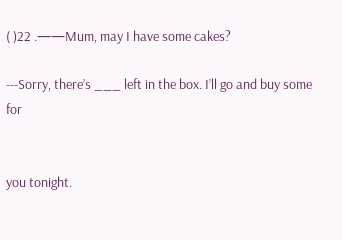( )22 .——Mum, may I have some cakes?

---Sorry, there’s ___ left in the box. I’ll go and buy some for


you tonight.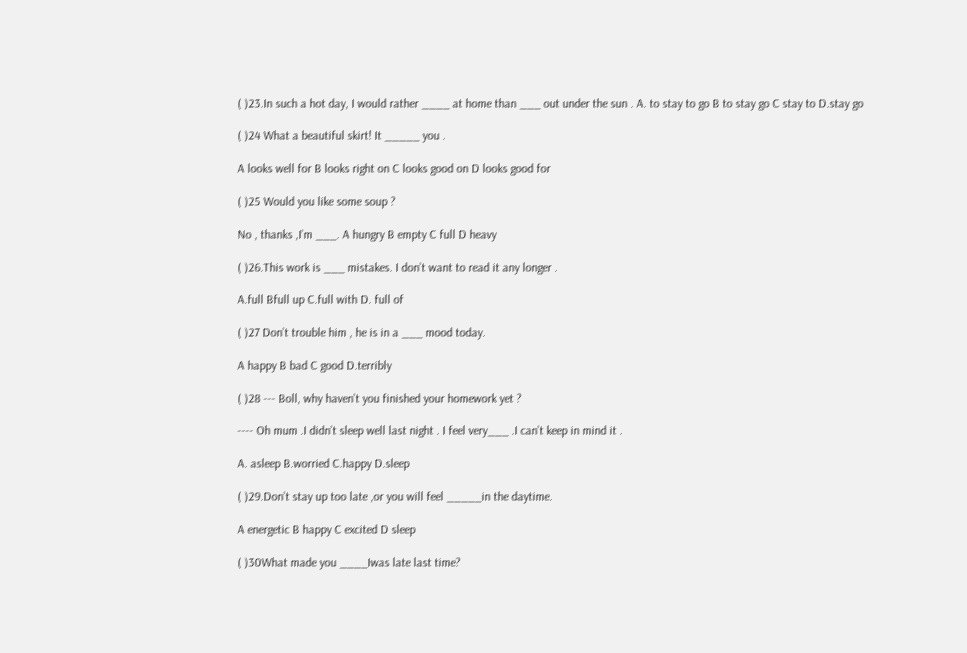( )23.In such a hot day, I would rather ____ at home than ___ out under the sun . A. to stay to go B to stay go C stay to D.stay go

( )24 What a beautiful skirt! It _____ you .

A looks well for B looks right on C looks good on D looks good for

( )25 Would you like some soup ?

No , thanks ,I’m ___. A hungry B empty C full D heavy

( )26.This work is ___ mistakes. I don’t want to read it any longer .

A.full Bfull up C.full with D. full of

( )27 Don’t trouble him , he is in a ___ mood today.

A happy B bad C good D.terribly

( )28 --- Boll, why haven’t you finished your homework yet ?

---- Oh mum .I didn’t sleep well last night . I feel very___ .I can’t keep in mind it .

A. asleep B.worried C.happy D.sleep

( )29.Don’t stay up too late ,or you will feel _____in the daytime.

A energetic B happy C excited D sleep

( )30What made you ____Iwas late last time?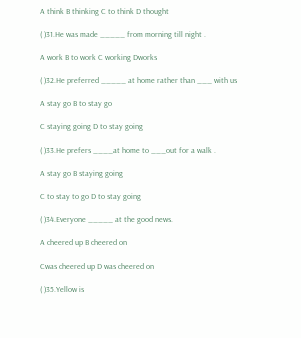A think B thinking C to think D thought

( )31.He was made _____ from morning till night .

A work B to work C working Dworks

( )32.He preferred _____ at home rather than ___ with us

A stay go B to stay go

C staying going D to stay going

( )33.He prefers ____at home to ___out for a walk .

A stay go B staying going

C to stay to go D to stay going

( )34.Everyone _____ at the good news.

A cheered up B cheered on

Cwas cheered up D was cheered on

( )35.Yellow is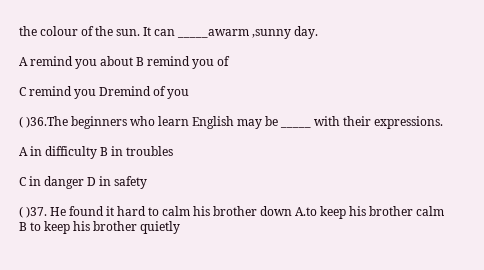the colour of the sun. It can _____awarm ,sunny day.

A remind you about B remind you of

C remind you Dremind of you

( )36.The beginners who learn English may be _____ with their expressions.

A in difficulty B in troubles

C in danger D in safety

( )37. He found it hard to calm his brother down A.to keep his brother calm B to keep his brother quietly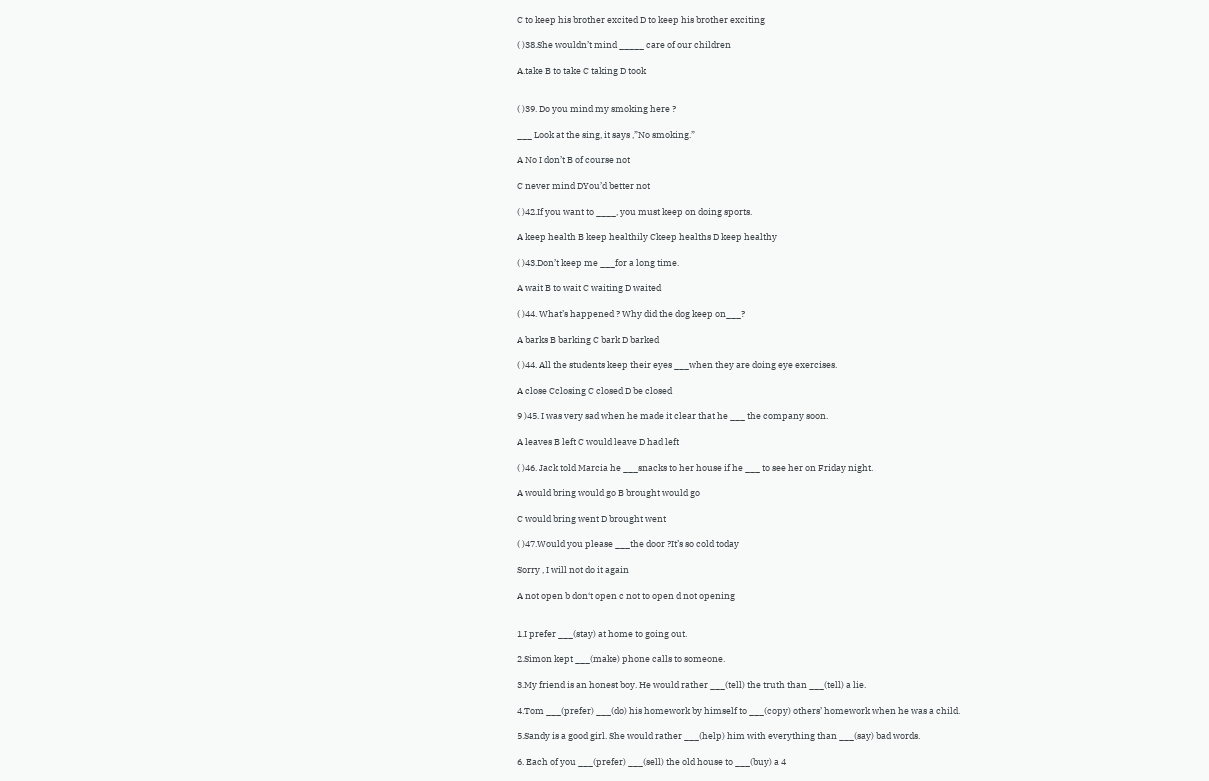C to keep his brother excited D to keep his brother exciting

( )38.She wouldn’t mind _____ care of our children

A.take B to take C taking D took


( )39. Do you mind my smoking here ?

___ Look at the sing, it says ,”No smoking.”

A No I don’t B of course not

C never mind DYou’d better not

( )42.If you want to ____, you must keep on doing sports.

A keep health B keep healthily Ckeep healths D keep healthy

( )43.Don’t keep me ___for a long time.

A wait B to wait C waiting D waited

( )44. What’s happened ? Why did the dog keep on___?

A barks B barking C bark D barked

( )44. All the students keep their eyes ___when they are doing eye exercises.

A close Cclosing C closed D be closed

9 )45. I was very sad when he made it clear that he ___ the company soon.

A leaves B left C would leave D had left

( )46. Jack told Marcia he ___snacks to her house if he ___ to see her on Friday night.

A would bring would go B brought would go

C would bring went D brought went

( )47.Would you please ___the door ?It’s so cold today

Sorry , I will not do it again

A not open b don‘t open c not to open d not opening


1.I prefer ___(stay) at home to going out.

2.Simon kept ___(make) phone calls to someone.

3.My friend is an honest boy. He would rather ___(tell) the truth than ___(tell) a lie.

4.Tom ___(prefer) ___(do) his homework by himself to ___(copy) others’ homework when he was a child.

5.Sandy is a good girl. She would rather ___(help) him with everything than ___(say) bad words.

6. Each of you ___(prefer) ___(sell) the old house to ___(buy) a 4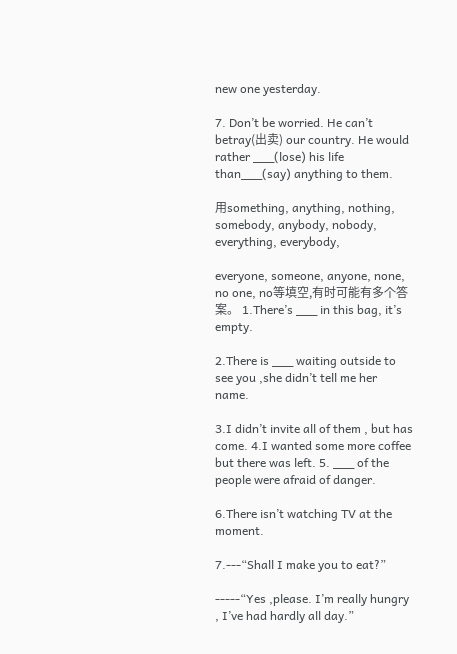new one yesterday.

7. Don’t be worried. He can’t betray(出卖) our country. He would rather ___(lose) his life than___(say) anything to them.

用something, anything, nothing, somebody, anybody, nobody, everything, everybody,

everyone, someone, anyone, none, no one, no等填空,有时可能有多个答案。 1.There’s ___ in this bag, it’s empty.

2.There is ___ waiting outside to see you ,she didn’t tell me her name.

3.I didn’t invite all of them , but has come. 4.I wanted some more coffee but there was left. 5. ___ of the people were afraid of danger.

6.There isn’t watching TV at the moment.

7.---“Shall I make you to eat?”

-----“Yes ,please. I’m really hungry , I’ve had hardly all day.”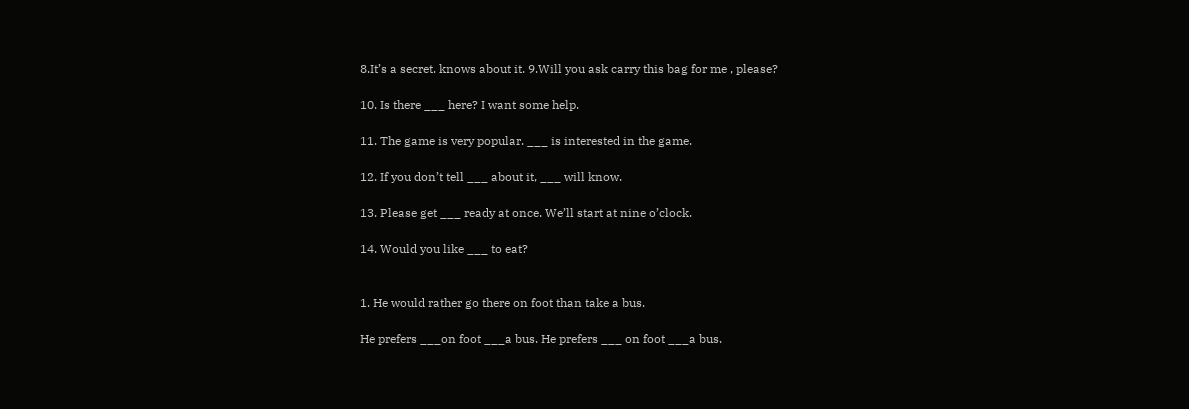8.It’s a secret. knows about it. 9.Will you ask carry this bag for me , please?

10. Is there ___ here? I want some help.

11. The game is very popular. ___ is interested in the game.

12. If you don’t tell ___ about it, ___ will know.

13. Please get ___ ready at once. We’ll start at nine o’clock.

14. Would you like ___ to eat?


1. He would rather go there on foot than take a bus.

He prefers ___on foot ___a bus. He prefers ___ on foot ___a bus.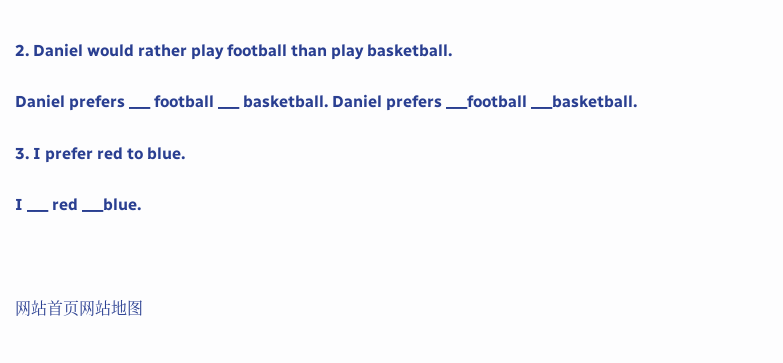2. Daniel would rather play football than play basketball.

Daniel prefers ___ football ___ basketball. Daniel prefers ___football ___basketball.

3. I prefer red to blue.

I ___ red ___blue.



网站首页网站地图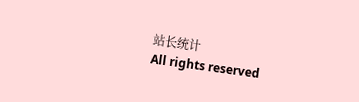站长统计
All rights reserved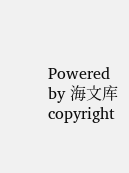Powered by 海文库
copyright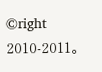©right 2010-2011。